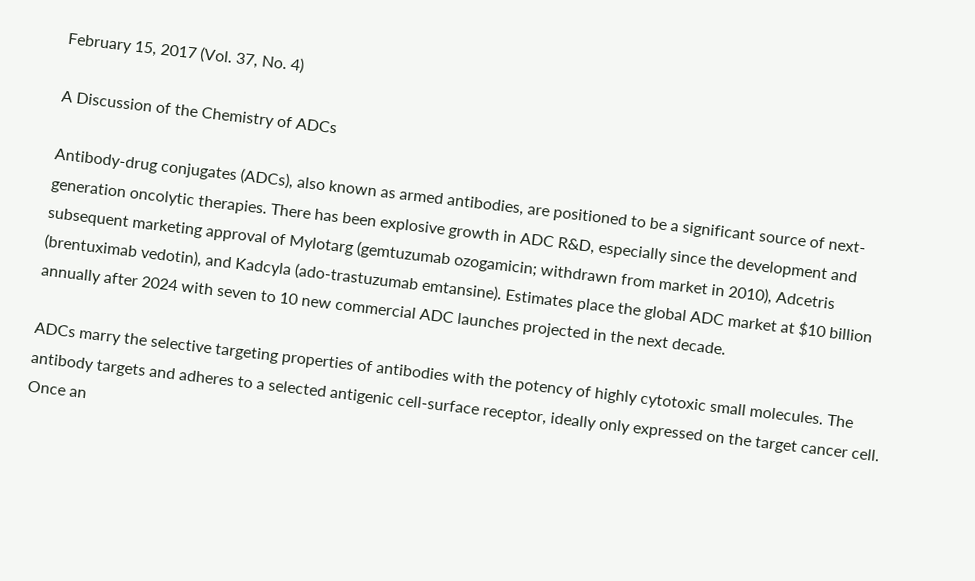February 15, 2017 (Vol. 37, No. 4)

A Discussion of the Chemistry of ADCs

Antibody-drug conjugates (ADCs), also known as armed antibodies, are positioned to be a significant source of next-generation oncolytic therapies. There has been explosive growth in ADC R&D, especially since the development and subsequent marketing approval of Mylotarg (gemtuzumab ozogamicin; withdrawn from market in 2010), Adcetris (brentuximab vedotin), and Kadcyla (ado-trastuzumab emtansine). Estimates place the global ADC market at $10 billion annually after 2024 with seven to 10 new commercial ADC launches projected in the next decade.

ADCs marry the selective targeting properties of antibodies with the potency of highly cytotoxic small molecules. The antibody targets and adheres to a selected antigenic cell-surface receptor, ideally only expressed on the target cancer cell. Once an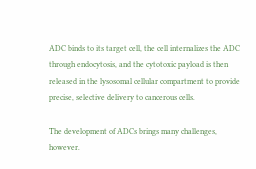ADC binds to its target cell, the cell internalizes the ADC through endocytosis, and the cytotoxic payload is then released in the lysosomal cellular compartment to provide precise, selective delivery to cancerous cells.

The development of ADCs brings many challenges, however.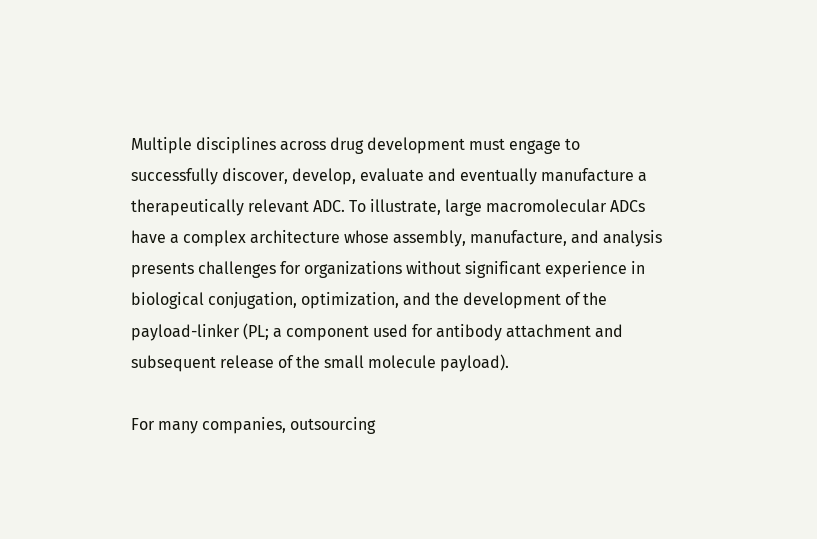Multiple disciplines across drug development must engage to successfully discover, develop, evaluate and eventually manufacture a therapeutically relevant ADC. To illustrate, large macromolecular ADCs have a complex architecture whose assembly, manufacture, and analysis presents challenges for organizations without significant experience in biological conjugation, optimization, and the development of the payload-linker (PL; a component used for antibody attachment and subsequent release of the small molecule payload).

For many companies, outsourcing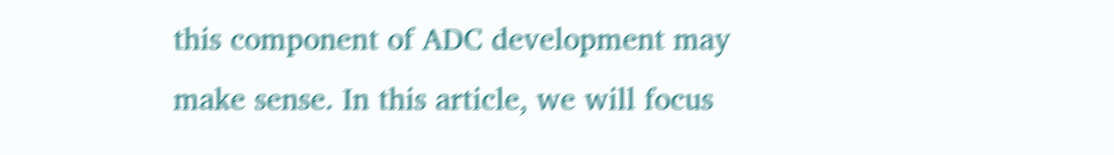this component of ADC development may make sense. In this article, we will focus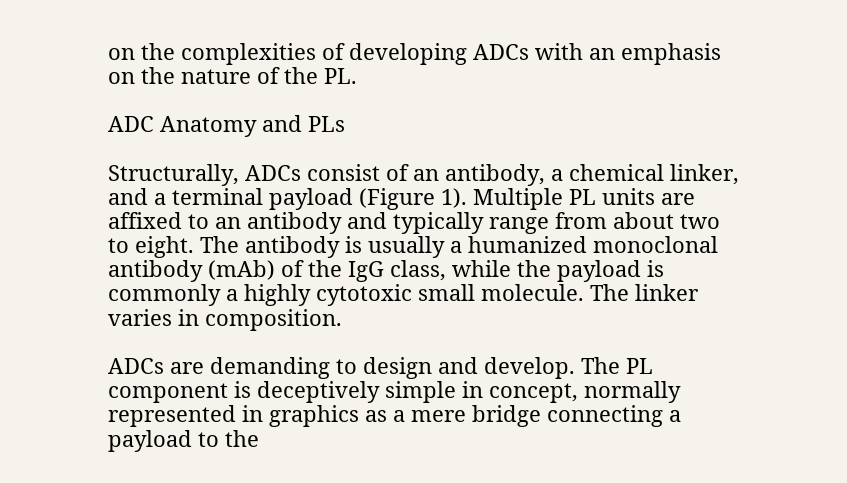on the complexities of developing ADCs with an emphasis on the nature of the PL.

ADC Anatomy and PLs

Structurally, ADCs consist of an antibody, a chemical linker, and a terminal payload (Figure 1). Multiple PL units are affixed to an antibody and typically range from about two to eight. The antibody is usually a humanized monoclonal antibody (mAb) of the IgG class, while the payload is commonly a highly cytotoxic small molecule. The linker varies in composition.

ADCs are demanding to design and develop. The PL component is deceptively simple in concept, normally represented in graphics as a mere bridge connecting a payload to the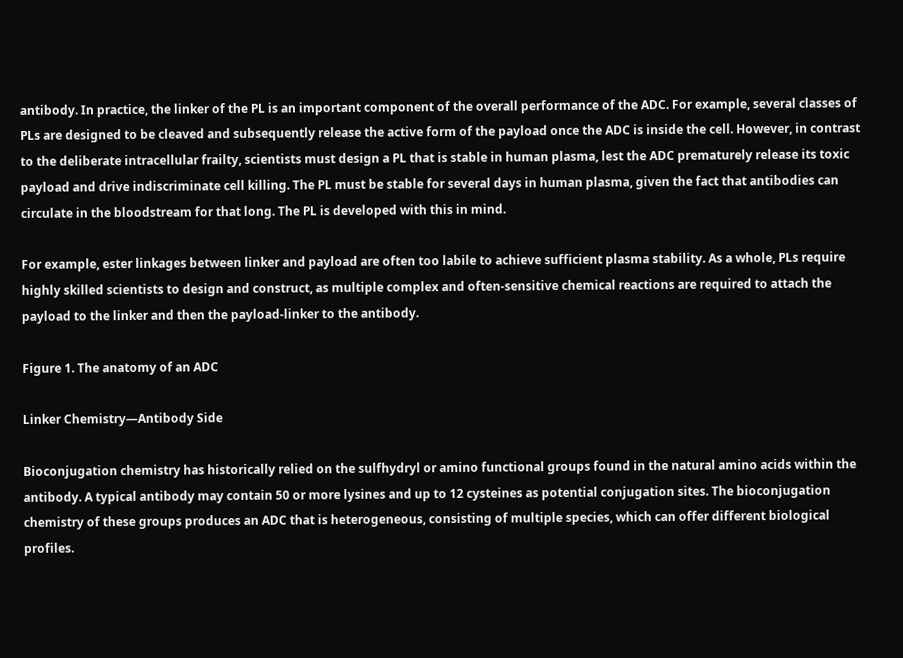antibody. In practice, the linker of the PL is an important component of the overall performance of the ADC. For example, several classes of PLs are designed to be cleaved and subsequently release the active form of the payload once the ADC is inside the cell. However, in contrast to the deliberate intracellular frailty, scientists must design a PL that is stable in human plasma, lest the ADC prematurely release its toxic payload and drive indiscriminate cell killing. The PL must be stable for several days in human plasma, given the fact that antibodies can circulate in the bloodstream for that long. The PL is developed with this in mind.

For example, ester linkages between linker and payload are often too labile to achieve sufficient plasma stability. As a whole, PLs require highly skilled scientists to design and construct, as multiple complex and often-sensitive chemical reactions are required to attach the payload to the linker and then the payload-linker to the antibody.

Figure 1. The anatomy of an ADC

Linker Chemistry—Antibody Side

Bioconjugation chemistry has historically relied on the sulfhydryl or amino functional groups found in the natural amino acids within the antibody. A typical antibody may contain 50 or more lysines and up to 12 cysteines as potential conjugation sites. The bioconjugation chemistry of these groups produces an ADC that is heterogeneous, consisting of multiple species, which can offer different biological profiles.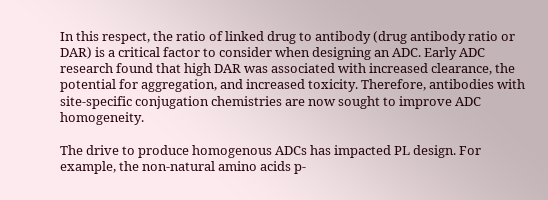In this respect, the ratio of linked drug to antibody (drug antibody ratio or DAR) is a critical factor to consider when designing an ADC. Early ADC research found that high DAR was associated with increased clearance, the potential for aggregation, and increased toxicity. Therefore, antibodies with site-specific conjugation chemistries are now sought to improve ADC homogeneity.

The drive to produce homogenous ADCs has impacted PL design. For example, the non-natural amino acids p-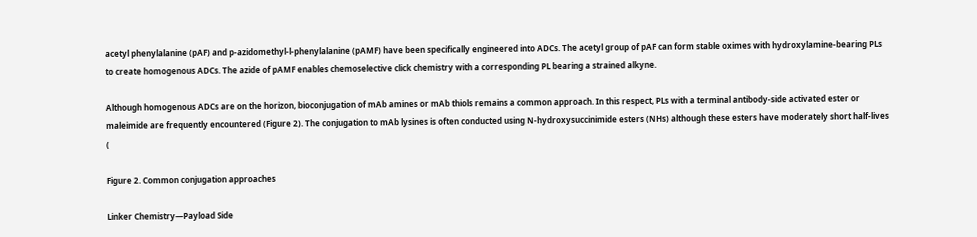acetyl phenylalanine (pAF) and p-azidomethyl-l-phenylalanine (pAMF) have been specifically engineered into ADCs. The acetyl group of pAF can form stable oximes with hydroxylamine-bearing PLs to create homogenous ADCs. The azide of pAMF enables chemoselective click chemistry with a corresponding PL bearing a strained alkyne.

Although homogenous ADCs are on the horizon, bioconjugation of mAb amines or mAb thiols remains a common approach. In this respect, PLs with a terminal antibody-side activated ester or maleimide are frequently encountered (Figure 2). The conjugation to mAb lysines is often conducted using N-hydroxysuccinimide esters (NHs) although these esters have moderately short half-lives (

Figure 2. Common conjugation approaches

Linker Chemistry—Payload Side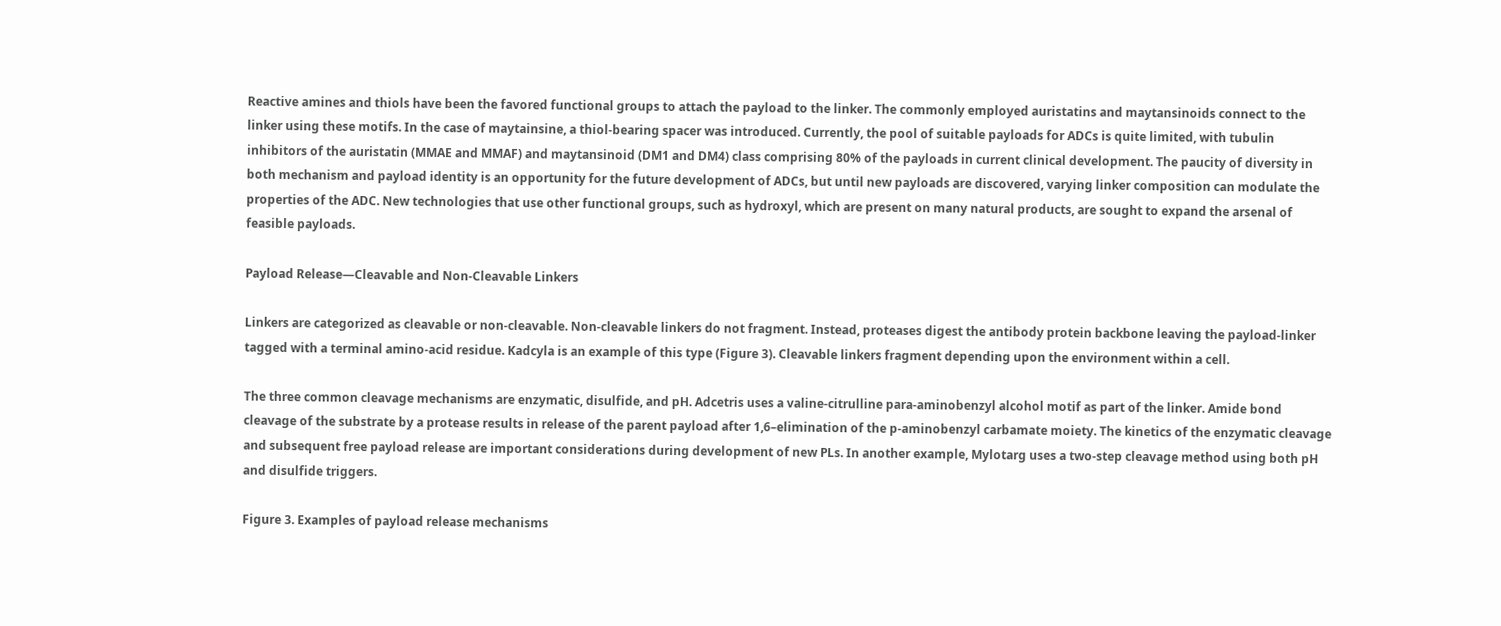Reactive amines and thiols have been the favored functional groups to attach the payload to the linker. The commonly employed auristatins and maytansinoids connect to the linker using these motifs. In the case of maytainsine, a thiol-bearing spacer was introduced. Currently, the pool of suitable payloads for ADCs is quite limited, with tubulin inhibitors of the auristatin (MMAE and MMAF) and maytansinoid (DM1 and DM4) class comprising 80% of the payloads in current clinical development. The paucity of diversity in both mechanism and payload identity is an opportunity for the future development of ADCs, but until new payloads are discovered, varying linker composition can modulate the properties of the ADC. New technologies that use other functional groups, such as hydroxyl, which are present on many natural products, are sought to expand the arsenal of feasible payloads.

Payload Release—Cleavable and Non-Cleavable Linkers

Linkers are categorized as cleavable or non-cleavable. Non-cleavable linkers do not fragment. Instead, proteases digest the antibody protein backbone leaving the payload-linker tagged with a terminal amino-acid residue. Kadcyla is an example of this type (Figure 3). Cleavable linkers fragment depending upon the environment within a cell.

The three common cleavage mechanisms are enzymatic, disulfide, and pH. Adcetris uses a valine-citrulline para-aminobenzyl alcohol motif as part of the linker. Amide bond cleavage of the substrate by a protease results in release of the parent payload after 1,6–elimination of the p-aminobenzyl carbamate moiety. The kinetics of the enzymatic cleavage and subsequent free payload release are important considerations during development of new PLs. In another example, Mylotarg uses a two-step cleavage method using both pH and disulfide triggers.

Figure 3. Examples of payload release mechanisms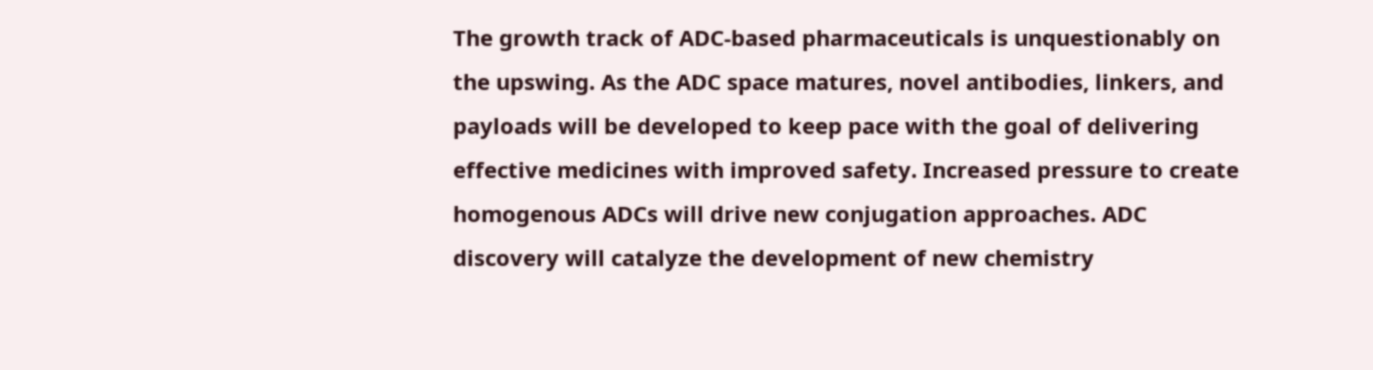The growth track of ADC-based pharmaceuticals is unquestionably on the upswing. As the ADC space matures, novel antibodies, linkers, and payloads will be developed to keep pace with the goal of delivering effective medicines with improved safety. Increased pressure to create homogenous ADCs will drive new conjugation approaches. ADC discovery will catalyze the development of new chemistry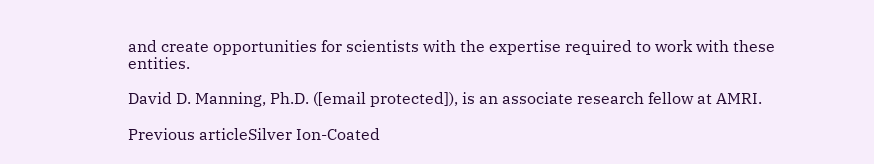and create opportunities for scientists with the expertise required to work with these entities.

David D. Manning, Ph.D. ([email protected]), is an associate research fellow at AMRI.

Previous articleSilver Ion-Coated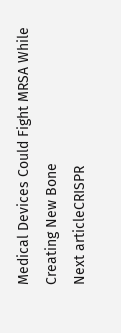Medical Devices Could Fight MRSA While Creating New Bone
Next articleCRISPR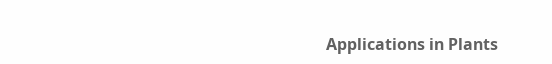Applications in Plants